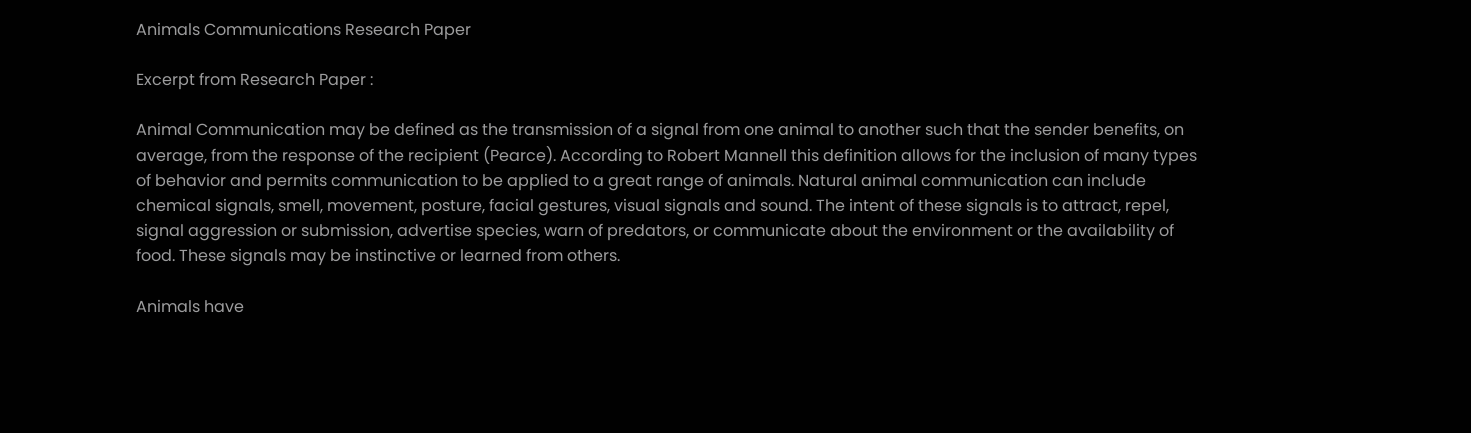Animals Communications Research Paper

Excerpt from Research Paper :

Animal Communication may be defined as the transmission of a signal from one animal to another such that the sender benefits, on average, from the response of the recipient (Pearce). According to Robert Mannell this definition allows for the inclusion of many types of behavior and permits communication to be applied to a great range of animals. Natural animal communication can include chemical signals, smell, movement, posture, facial gestures, visual signals and sound. The intent of these signals is to attract, repel, signal aggression or submission, advertise species, warn of predators, or communicate about the environment or the availability of food. These signals may be instinctive or learned from others.

Animals have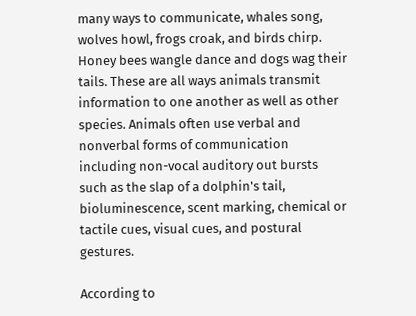many ways to communicate, whales song, wolves howl, frogs croak, and birds chirp. Honey bees wangle dance and dogs wag their tails. These are all ways animals transmit information to one another as well as other species. Animals often use verbal and nonverbal forms of communication including non-vocal auditory out bursts such as the slap of a dolphin's tail, bioluminescence, scent marking, chemical or tactile cues, visual cues, and postural gestures.

According to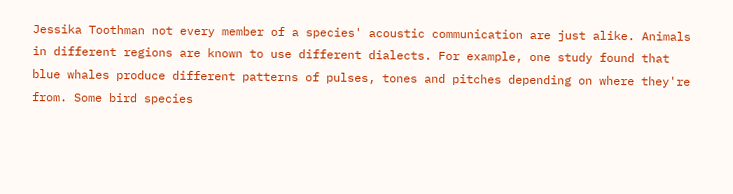Jessika Toothman not every member of a species' acoustic communication are just alike. Animals in different regions are known to use different dialects. For example, one study found that blue whales produce different patterns of pulses, tones and pitches depending on where they're from. Some bird species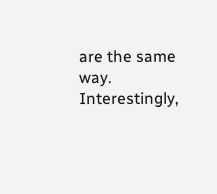are the same way. Interestingly,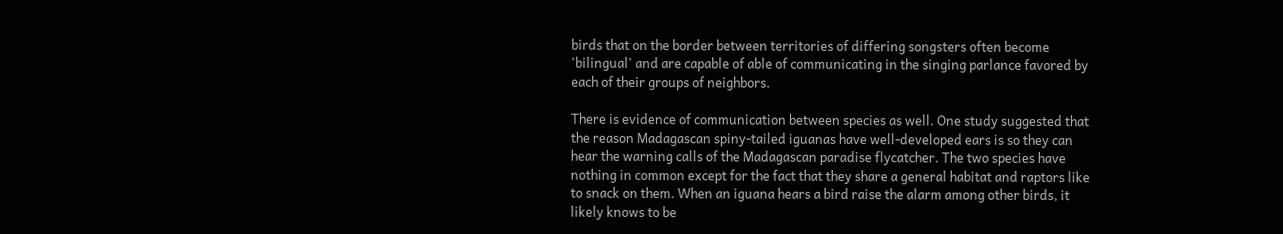birds that on the border between territories of differing songsters often become 'bilingual' and are capable of able of communicating in the singing parlance favored by each of their groups of neighbors.

There is evidence of communication between species as well. One study suggested that the reason Madagascan spiny-tailed iguanas have well-developed ears is so they can hear the warning calls of the Madagascan paradise flycatcher. The two species have nothing in common except for the fact that they share a general habitat and raptors like to snack on them. When an iguana hears a bird raise the alarm among other birds, it likely knows to be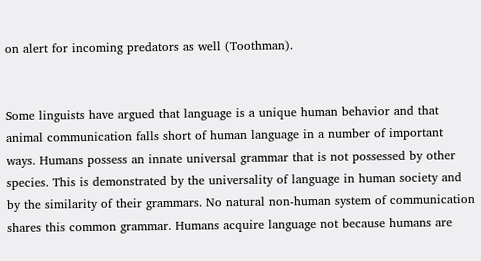on alert for incoming predators as well (Toothman).


Some linguists have argued that language is a unique human behavior and that animal communication falls short of human language in a number of important ways. Humans possess an innate universal grammar that is not possessed by other species. This is demonstrated by the universality of language in human society and by the similarity of their grammars. No natural non-human system of communication shares this common grammar. Humans acquire language not because humans are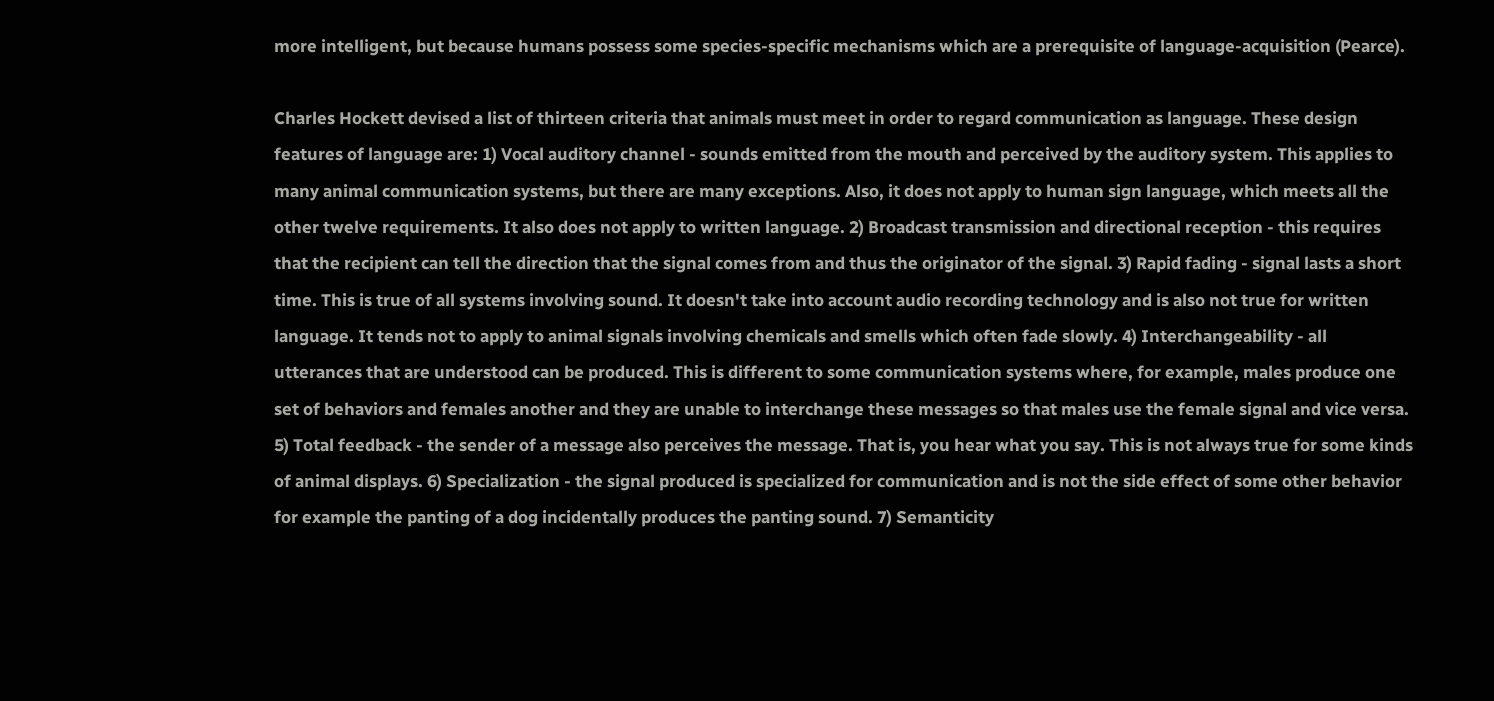more intelligent, but because humans possess some species-specific mechanisms which are a prerequisite of language-acquisition (Pearce).

Charles Hockett devised a list of thirteen criteria that animals must meet in order to regard communication as language. These design features of language are: 1) Vocal auditory channel - sounds emitted from the mouth and perceived by the auditory system. This applies to many animal communication systems, but there are many exceptions. Also, it does not apply to human sign language, which meets all the other twelve requirements. It also does not apply to written language. 2) Broadcast transmission and directional reception - this requires that the recipient can tell the direction that the signal comes from and thus the originator of the signal. 3) Rapid fading - signal lasts a short time. This is true of all systems involving sound. It doesn't take into account audio recording technology and is also not true for written language. It tends not to apply to animal signals involving chemicals and smells which often fade slowly. 4) Interchangeability - all utterances that are understood can be produced. This is different to some communication systems where, for example, males produce one set of behaviors and females another and they are unable to interchange these messages so that males use the female signal and vice versa. 5) Total feedback - the sender of a message also perceives the message. That is, you hear what you say. This is not always true for some kinds of animal displays. 6) Specialization - the signal produced is specialized for communication and is not the side effect of some other behavior for example the panting of a dog incidentally produces the panting sound. 7) Semanticity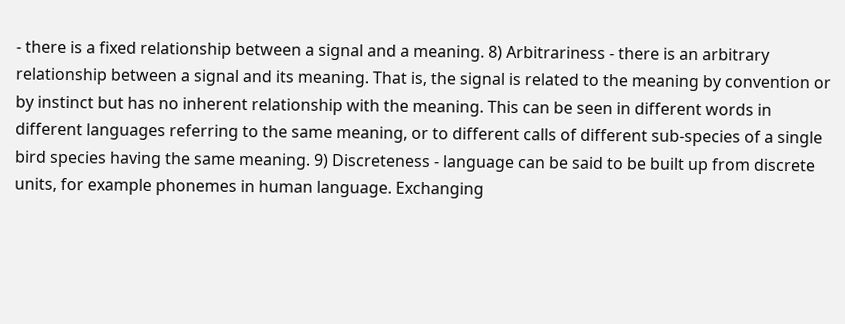- there is a fixed relationship between a signal and a meaning. 8) Arbitrariness - there is an arbitrary relationship between a signal and its meaning. That is, the signal is related to the meaning by convention or by instinct but has no inherent relationship with the meaning. This can be seen in different words in different languages referring to the same meaning, or to different calls of different sub-species of a single bird species having the same meaning. 9) Discreteness - language can be said to be built up from discrete units, for example phonemes in human language. Exchanging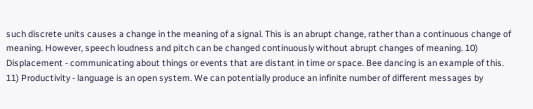such discrete units causes a change in the meaning of a signal. This is an abrupt change, rather than a continuous change of meaning. However, speech loudness and pitch can be changed continuously without abrupt changes of meaning. 10) Displacement - communicating about things or events that are distant in time or space. Bee dancing is an example of this. 11) Productivity - language is an open system. We can potentially produce an infinite number of different messages by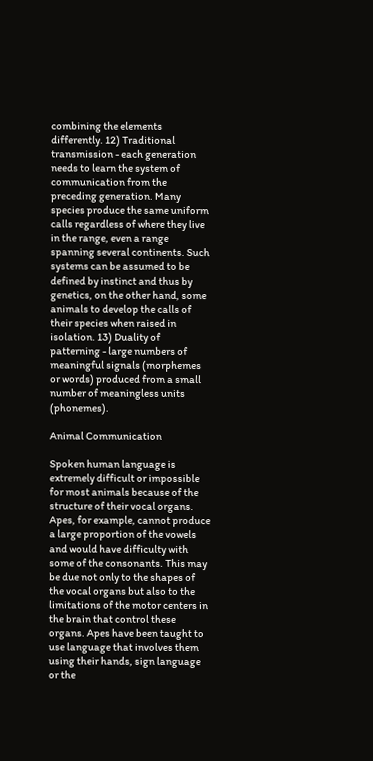combining the elements differently. 12) Traditional transmission - each generation needs to learn the system of communication from the preceding generation. Many species produce the same uniform calls regardless of where they live in the range, even a range spanning several continents. Such systems can be assumed to be defined by instinct and thus by genetics, on the other hand, some animals to develop the calls of their species when raised in isolation. 13) Duality of patterning - large numbers of meaningful signals (morphemes or words) produced from a small number of meaningless units (phonemes).

Animal Communication

Spoken human language is extremely difficult or impossible for most animals because of the structure of their vocal organs. Apes, for example, cannot produce a large proportion of the vowels and would have difficulty with some of the consonants. This may be due not only to the shapes of the vocal organs but also to the limitations of the motor centers in the brain that control these organs. Apes have been taught to use language that involves them using their hands, sign language or the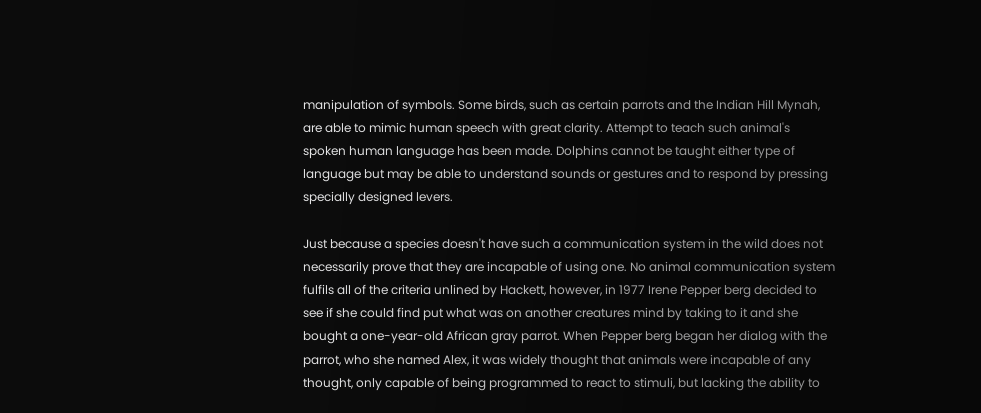manipulation of symbols. Some birds, such as certain parrots and the Indian Hill Mynah, are able to mimic human speech with great clarity. Attempt to teach such animal's spoken human language has been made. Dolphins cannot be taught either type of language but may be able to understand sounds or gestures and to respond by pressing specially designed levers.

Just because a species doesn't have such a communication system in the wild does not necessarily prove that they are incapable of using one. No animal communication system fulfils all of the criteria unlined by Hackett, however, in 1977 Irene Pepper berg decided to see if she could find put what was on another creatures mind by taking to it and she bought a one-year-old African gray parrot. When Pepper berg began her dialog with the parrot, who she named Alex, it was widely thought that animals were incapable of any thought, only capable of being programmed to react to stimuli, but lacking the ability to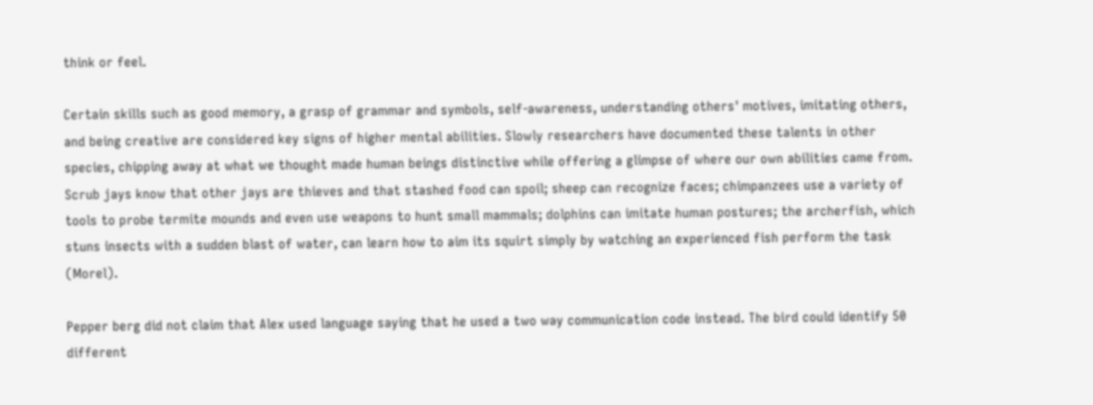think or feel.

Certain skills such as good memory, a grasp of grammar and symbols, self-awareness, understanding others' motives, imitating others, and being creative are considered key signs of higher mental abilities. Slowly researchers have documented these talents in other species, chipping away at what we thought made human beings distinctive while offering a glimpse of where our own abilities came from. Scrub jays know that other jays are thieves and that stashed food can spoil; sheep can recognize faces; chimpanzees use a variety of tools to probe termite mounds and even use weapons to hunt small mammals; dolphins can imitate human postures; the archerfish, which stuns insects with a sudden blast of water, can learn how to aim its squirt simply by watching an experienced fish perform the task (Morel).

Pepper berg did not claim that Alex used language saying that he used a two way communication code instead. The bird could identify 50 different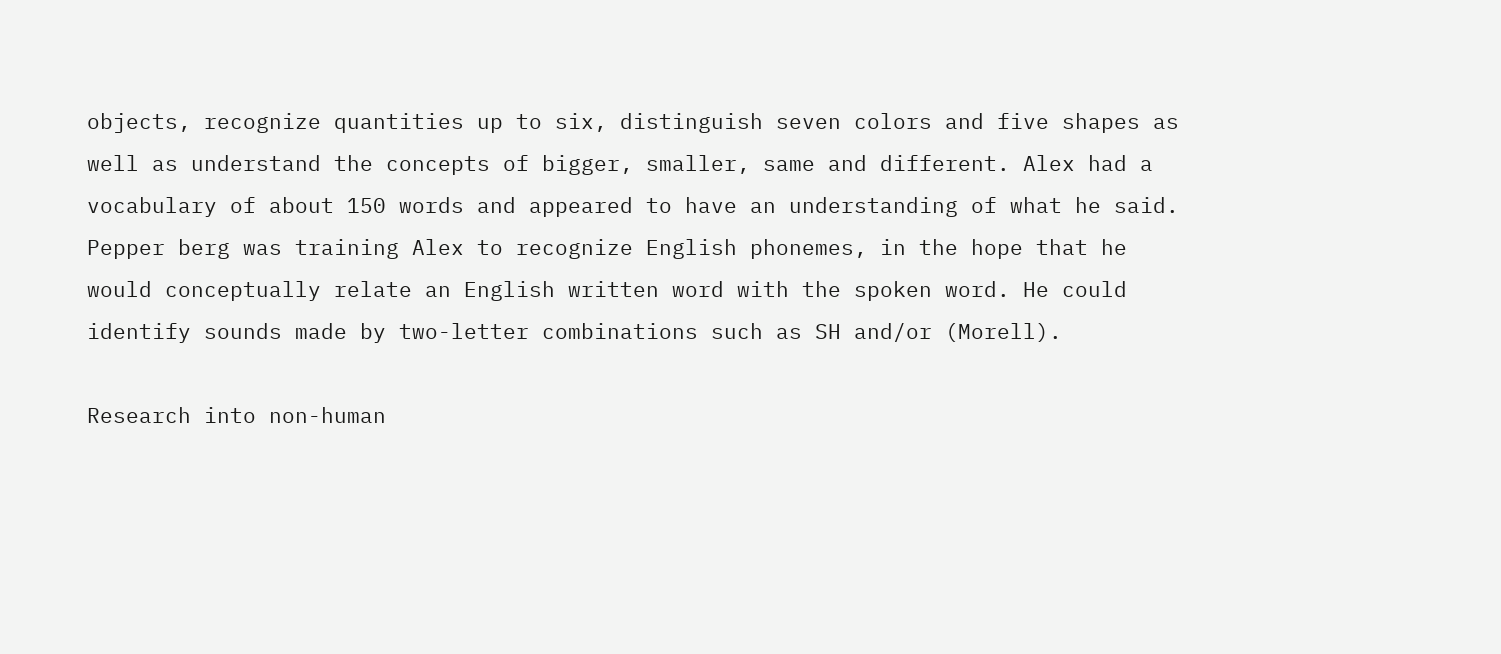objects, recognize quantities up to six, distinguish seven colors and five shapes as well as understand the concepts of bigger, smaller, same and different. Alex had a vocabulary of about 150 words and appeared to have an understanding of what he said. Pepper berg was training Alex to recognize English phonemes, in the hope that he would conceptually relate an English written word with the spoken word. He could identify sounds made by two-letter combinations such as SH and/or (Morell).

Research into non-human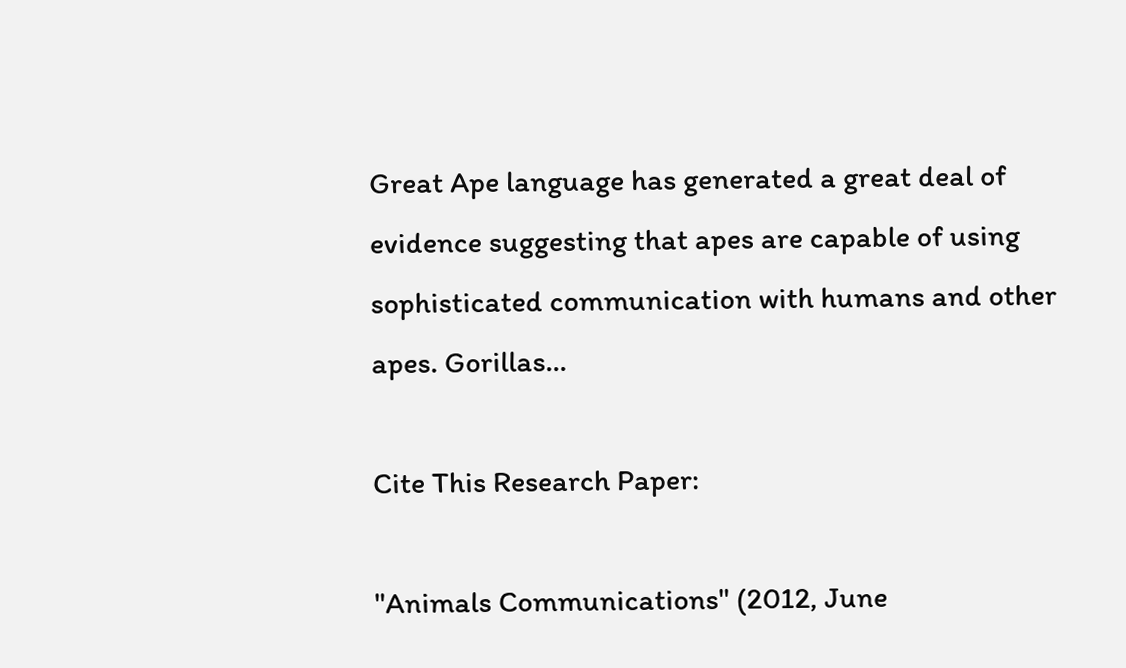Great Ape language has generated a great deal of evidence suggesting that apes are capable of using sophisticated communication with humans and other apes. Gorillas…

Cite This Research Paper:

"Animals Communications" (2012, June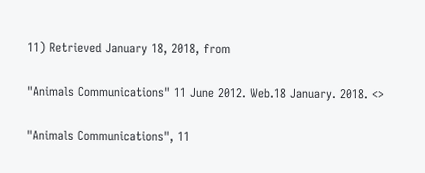11) Retrieved January 18, 2018, from

"Animals Communications" 11 June 2012. Web.18 January. 2018. <>

"Animals Communications", 11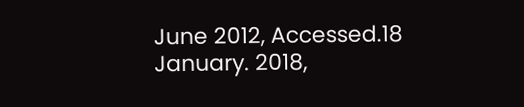June 2012, Accessed.18 January. 2018,